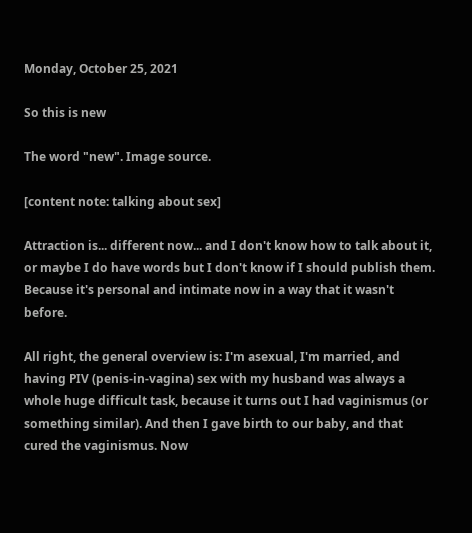Monday, October 25, 2021

So this is new

The word "new". Image source.

[content note: talking about sex]

Attraction is... different now... and I don't know how to talk about it, or maybe I do have words but I don't know if I should publish them. Because it's personal and intimate now in a way that it wasn't before.

All right, the general overview is: I'm asexual, I'm married, and having PIV (penis-in-vagina) sex with my husband was always a whole huge difficult task, because it turns out I had vaginismus (or something similar). And then I gave birth to our baby, and that cured the vaginismus. Now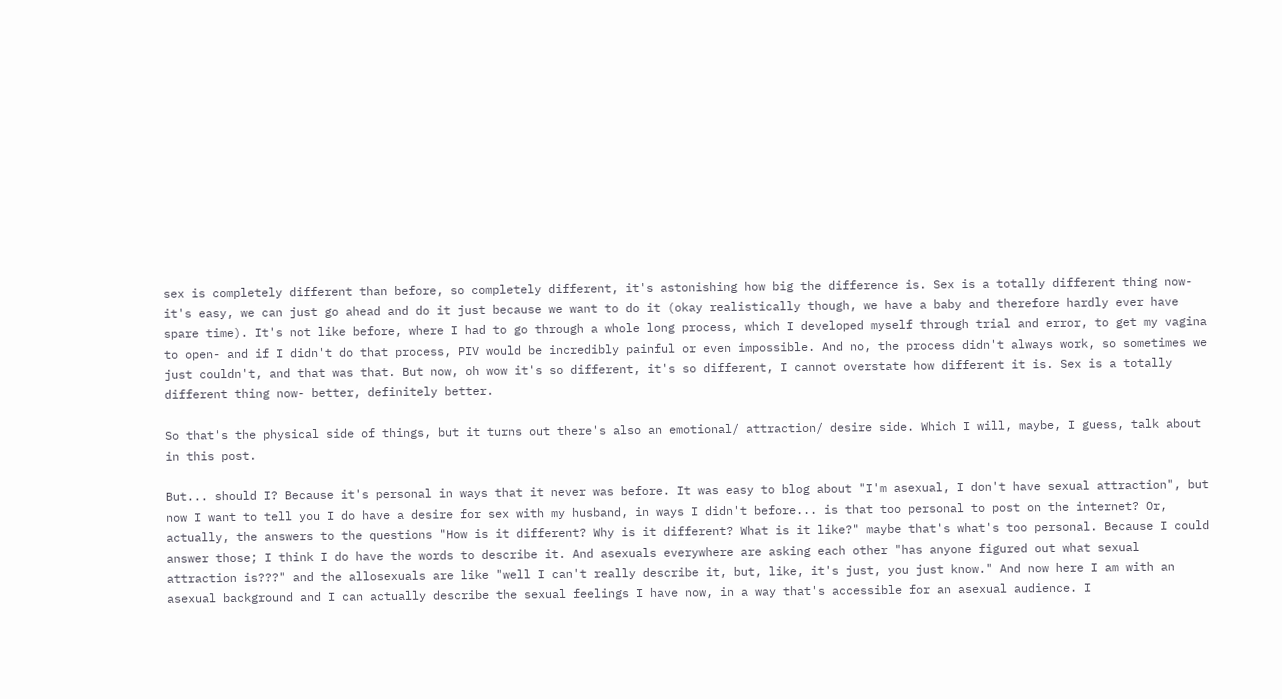sex is completely different than before, so completely different, it's astonishing how big the difference is. Sex is a totally different thing now- it's easy, we can just go ahead and do it just because we want to do it (okay realistically though, we have a baby and therefore hardly ever have spare time). It's not like before, where I had to go through a whole long process, which I developed myself through trial and error, to get my vagina to open- and if I didn't do that process, PIV would be incredibly painful or even impossible. And no, the process didn't always work, so sometimes we just couldn't, and that was that. But now, oh wow it's so different, it's so different, I cannot overstate how different it is. Sex is a totally different thing now- better, definitely better.

So that's the physical side of things, but it turns out there's also an emotional/ attraction/ desire side. Which I will, maybe, I guess, talk about in this post.

But... should I? Because it's personal in ways that it never was before. It was easy to blog about "I'm asexual, I don't have sexual attraction", but now I want to tell you I do have a desire for sex with my husband, in ways I didn't before... is that too personal to post on the internet? Or, actually, the answers to the questions "How is it different? Why is it different? What is it like?" maybe that's what's too personal. Because I could answer those; I think I do have the words to describe it. And asexuals everywhere are asking each other "has anyone figured out what sexual attraction is???" and the allosexuals are like "well I can't really describe it, but, like, it's just, you just know." And now here I am with an asexual background and I can actually describe the sexual feelings I have now, in a way that's accessible for an asexual audience. I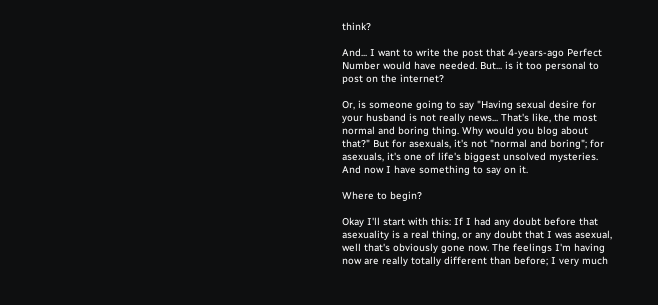think?

And... I want to write the post that 4-years-ago Perfect Number would have needed. But... is it too personal to post on the internet?

Or, is someone going to say "Having sexual desire for your husband is not really news... That's like, the most normal and boring thing. Why would you blog about that?" But for asexuals, it's not "normal and boring"; for asexuals, it's one of life's biggest unsolved mysteries. And now I have something to say on it.

Where to begin?

Okay I'll start with this: If I had any doubt before that asexuality is a real thing, or any doubt that I was asexual, well that's obviously gone now. The feelings I'm having now are really totally different than before; I very much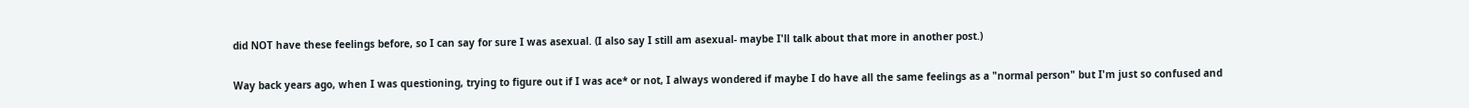did NOT have these feelings before, so I can say for sure I was asexual. (I also say I still am asexual- maybe I'll talk about that more in another post.)

Way back years ago, when I was questioning, trying to figure out if I was ace* or not, I always wondered if maybe I do have all the same feelings as a "normal person" but I'm just so confused and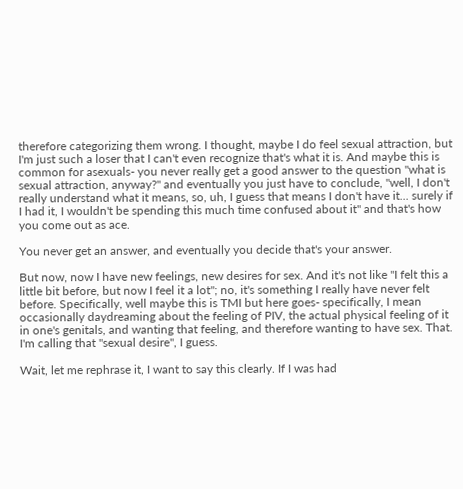therefore categorizing them wrong. I thought, maybe I do feel sexual attraction, but I'm just such a loser that I can't even recognize that's what it is. And maybe this is common for asexuals- you never really get a good answer to the question "what is sexual attraction, anyway?" and eventually you just have to conclude, "well, I don't really understand what it means, so, uh, I guess that means I don't have it... surely if I had it, I wouldn't be spending this much time confused about it" and that's how you come out as ace.

You never get an answer, and eventually you decide that's your answer.

But now, now I have new feelings, new desires for sex. And it's not like "I felt this a little bit before, but now I feel it a lot"; no, it's something I really have never felt before. Specifically, well maybe this is TMI but here goes- specifically, I mean occasionally daydreaming about the feeling of PIV, the actual physical feeling of it in one's genitals, and wanting that feeling, and therefore wanting to have sex. That. I'm calling that "sexual desire", I guess.

Wait, let me rephrase it, I want to say this clearly. If I was had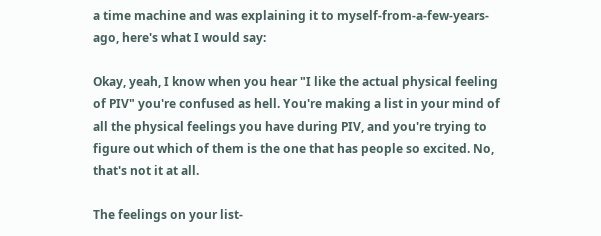a time machine and was explaining it to myself-from-a-few-years-ago, here's what I would say:

Okay, yeah, I know when you hear "I like the actual physical feeling of PIV" you're confused as hell. You're making a list in your mind of all the physical feelings you have during PIV, and you're trying to figure out which of them is the one that has people so excited. No, that's not it at all.

The feelings on your list-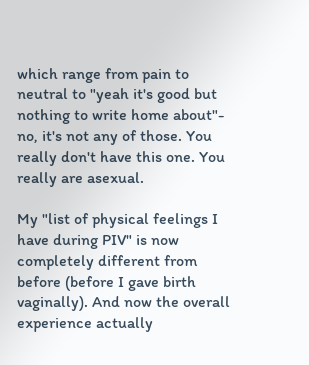which range from pain to neutral to "yeah it's good but nothing to write home about"- no, it's not any of those. You really don't have this one. You really are asexual.

My "list of physical feelings I have during PIV" is now completely different from before (before I gave birth vaginally). And now the overall experience actually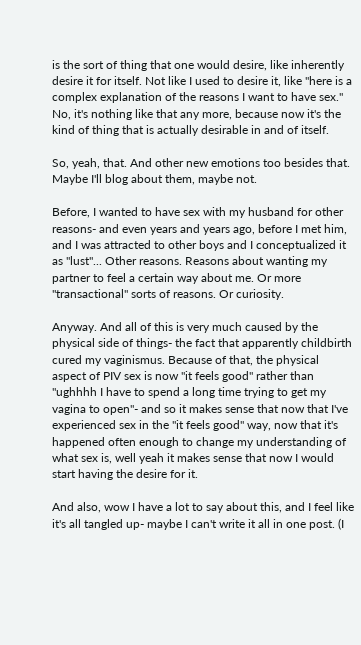is the sort of thing that one would desire, like inherently desire it for itself. Not like I used to desire it, like "here is a complex explanation of the reasons I want to have sex." No, it's nothing like that any more, because now it's the kind of thing that is actually desirable in and of itself.

So, yeah, that. And other new emotions too besides that. Maybe I'll blog about them, maybe not.

Before, I wanted to have sex with my husband for other reasons- and even years and years ago, before I met him, and I was attracted to other boys and I conceptualized it as "lust"... Other reasons. Reasons about wanting my partner to feel a certain way about me. Or more "transactional" sorts of reasons. Or curiosity.

Anyway. And all of this is very much caused by the physical side of things- the fact that apparently childbirth cured my vaginismus. Because of that, the physical aspect of PIV sex is now "it feels good" rather than "ughhhh I have to spend a long time trying to get my vagina to open"- and so it makes sense that now that I've experienced sex in the "it feels good" way, now that it's happened often enough to change my understanding of what sex is, well yeah it makes sense that now I would start having the desire for it.

And also, wow I have a lot to say about this, and I feel like it's all tangled up- maybe I can't write it all in one post. (I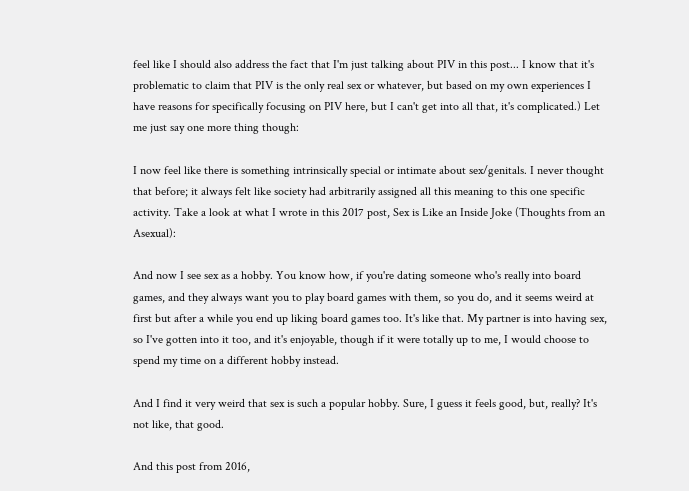feel like I should also address the fact that I'm just talking about PIV in this post... I know that it's problematic to claim that PIV is the only real sex or whatever, but based on my own experiences I have reasons for specifically focusing on PIV here, but I can't get into all that, it's complicated.) Let me just say one more thing though:

I now feel like there is something intrinsically special or intimate about sex/genitals. I never thought that before; it always felt like society had arbitrarily assigned all this meaning to this one specific activity. Take a look at what I wrote in this 2017 post, Sex is Like an Inside Joke (Thoughts from an Asexual):

And now I see sex as a hobby. You know how, if you're dating someone who's really into board games, and they always want you to play board games with them, so you do, and it seems weird at first but after a while you end up liking board games too. It's like that. My partner is into having sex, so I've gotten into it too, and it's enjoyable, though if it were totally up to me, I would choose to spend my time on a different hobby instead.

And I find it very weird that sex is such a popular hobby. Sure, I guess it feels good, but, really? It's not like, that good.

And this post from 2016,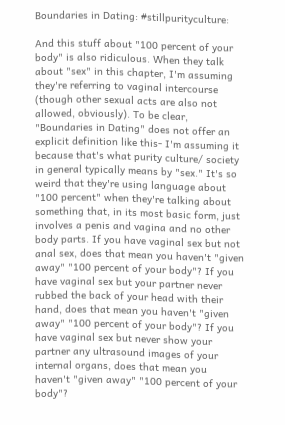Boundaries in Dating: #stillpurityculture:

And this stuff about "100 percent of your body" is also ridiculous. When they talk about "sex" in this chapter, I'm assuming they're referring to vaginal intercourse (though other sexual acts are also not allowed, obviously). To be clear, "Boundaries in Dating" does not offer an explicit definition like this- I'm assuming it because that's what purity culture/ society in general typically means by "sex." It's so weird that they're using language about "100 percent" when they're talking about something that, in its most basic form, just involves a penis and vagina and no other body parts. If you have vaginal sex but not anal sex, does that mean you haven't "given away" "100 percent of your body"? If you have vaginal sex but your partner never rubbed the back of your head with their hand, does that mean you haven't "given away" "100 percent of your body"? If you have vaginal sex but never show your partner any ultrasound images of your internal organs, does that mean you haven't "given away" "100 percent of your body"?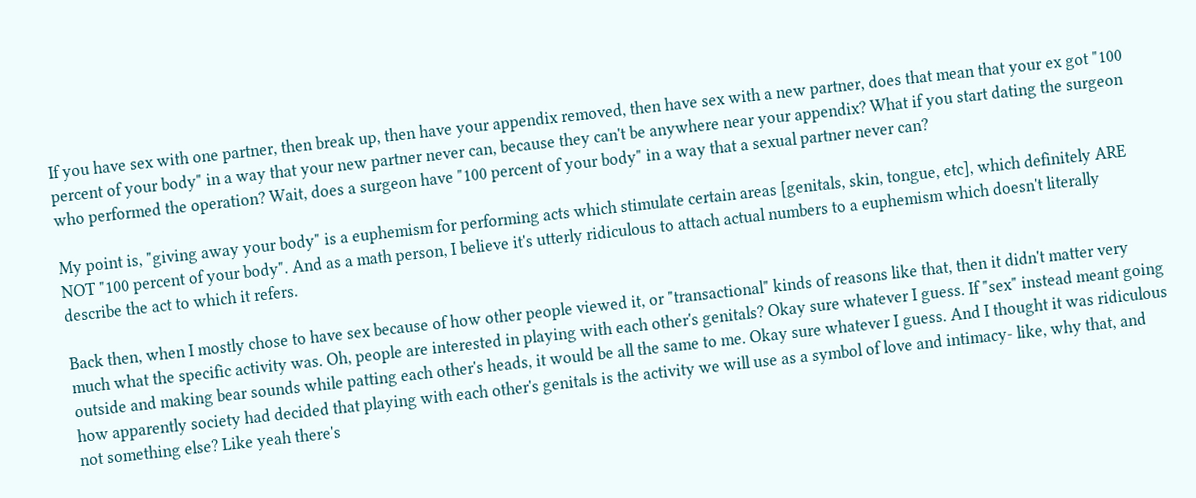If you have sex with one partner, then break up, then have your appendix removed, then have sex with a new partner, does that mean that your ex got "100 percent of your body" in a way that your new partner never can, because they can't be anywhere near your appendix? What if you start dating the surgeon who performed the operation? Wait, does a surgeon have "100 percent of your body" in a way that a sexual partner never can?

My point is, "giving away your body" is a euphemism for performing acts which stimulate certain areas [genitals, skin, tongue, etc], which definitely ARE NOT "100 percent of your body". And as a math person, I believe it's utterly ridiculous to attach actual numbers to a euphemism which doesn't literally describe the act to which it refers.

Back then, when I mostly chose to have sex because of how other people viewed it, or "transactional" kinds of reasons like that, then it didn't matter very much what the specific activity was. Oh, people are interested in playing with each other's genitals? Okay sure whatever I guess. If "sex" instead meant going outside and making bear sounds while patting each other's heads, it would be all the same to me. Okay sure whatever I guess. And I thought it was ridiculous how apparently society had decided that playing with each other's genitals is the activity we will use as a symbol of love and intimacy- like, why that, and not something else? Like yeah there's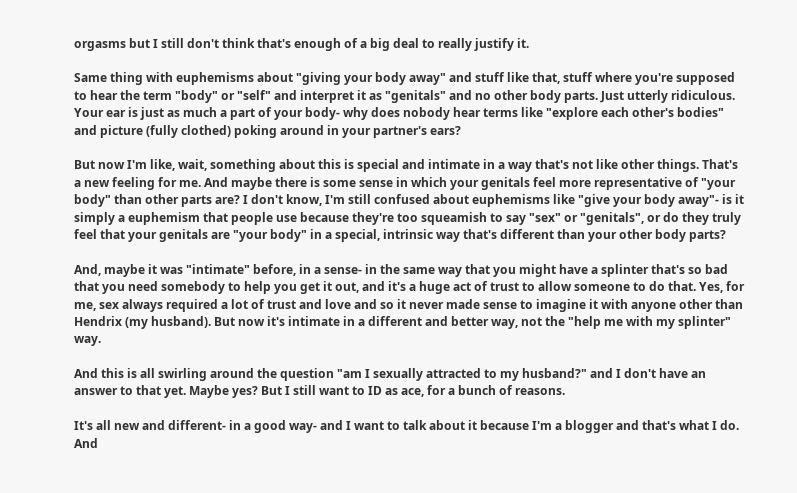orgasms but I still don't think that's enough of a big deal to really justify it.

Same thing with euphemisms about "giving your body away" and stuff like that, stuff where you're supposed to hear the term "body" or "self" and interpret it as "genitals" and no other body parts. Just utterly ridiculous. Your ear is just as much a part of your body- why does nobody hear terms like "explore each other's bodies" and picture (fully clothed) poking around in your partner's ears?

But now I'm like, wait, something about this is special and intimate in a way that's not like other things. That's a new feeling for me. And maybe there is some sense in which your genitals feel more representative of "your body" than other parts are? I don't know, I'm still confused about euphemisms like "give your body away"- is it simply a euphemism that people use because they're too squeamish to say "sex" or "genitals", or do they truly feel that your genitals are "your body" in a special, intrinsic way that's different than your other body parts?

And, maybe it was "intimate" before, in a sense- in the same way that you might have a splinter that's so bad that you need somebody to help you get it out, and it's a huge act of trust to allow someone to do that. Yes, for me, sex always required a lot of trust and love and so it never made sense to imagine it with anyone other than Hendrix (my husband). But now it's intimate in a different and better way, not the "help me with my splinter" way.

And this is all swirling around the question "am I sexually attracted to my husband?" and I don't have an answer to that yet. Maybe yes? But I still want to ID as ace, for a bunch of reasons.

It's all new and different- in a good way- and I want to talk about it because I'm a blogger and that's what I do. And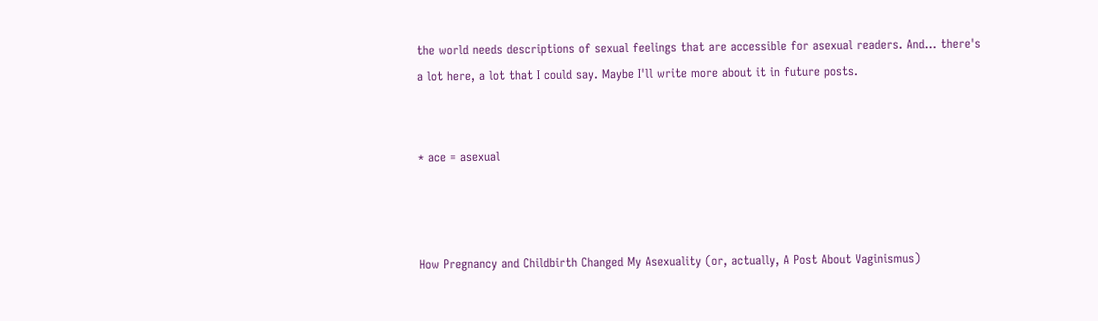the world needs descriptions of sexual feelings that are accessible for asexual readers. And... there's a lot here, a lot that I could say. Maybe I'll write more about it in future posts.


* ace = asexual



How Pregnancy and Childbirth Changed My Asexuality (or, actually, A Post About Vaginismus)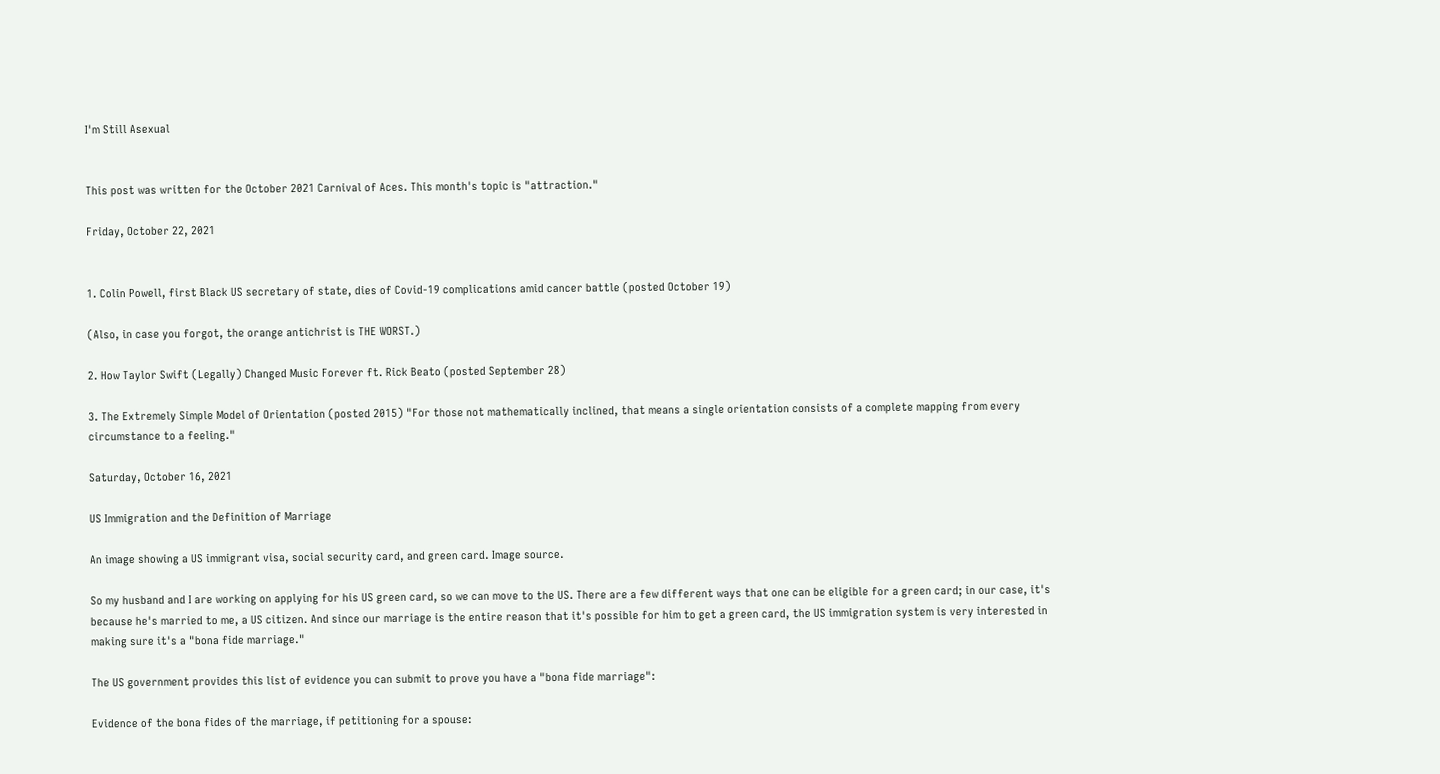I'm Still Asexual


This post was written for the October 2021 Carnival of Aces. This month's topic is "attraction."

Friday, October 22, 2021


1. Colin Powell, first Black US secretary of state, dies of Covid-19 complications amid cancer battle (posted October 19)

(Also, in case you forgot, the orange antichrist is THE WORST.)

2. How Taylor Swift (Legally) Changed Music Forever ft. Rick Beato (posted September 28)

3. The Extremely Simple Model of Orientation (posted 2015) "For those not mathematically inclined, that means a single orientation consists of a complete mapping from every circumstance to a feeling."

Saturday, October 16, 2021

US Immigration and the Definition of Marriage

An image showing a US immigrant visa, social security card, and green card. Image source.

So my husband and I are working on applying for his US green card, so we can move to the US. There are a few different ways that one can be eligible for a green card; in our case, it's because he's married to me, a US citizen. And since our marriage is the entire reason that it's possible for him to get a green card, the US immigration system is very interested in making sure it's a "bona fide marriage."

The US government provides this list of evidence you can submit to prove you have a "bona fide marriage":

Evidence of the bona fides of the marriage, if petitioning for a spouse: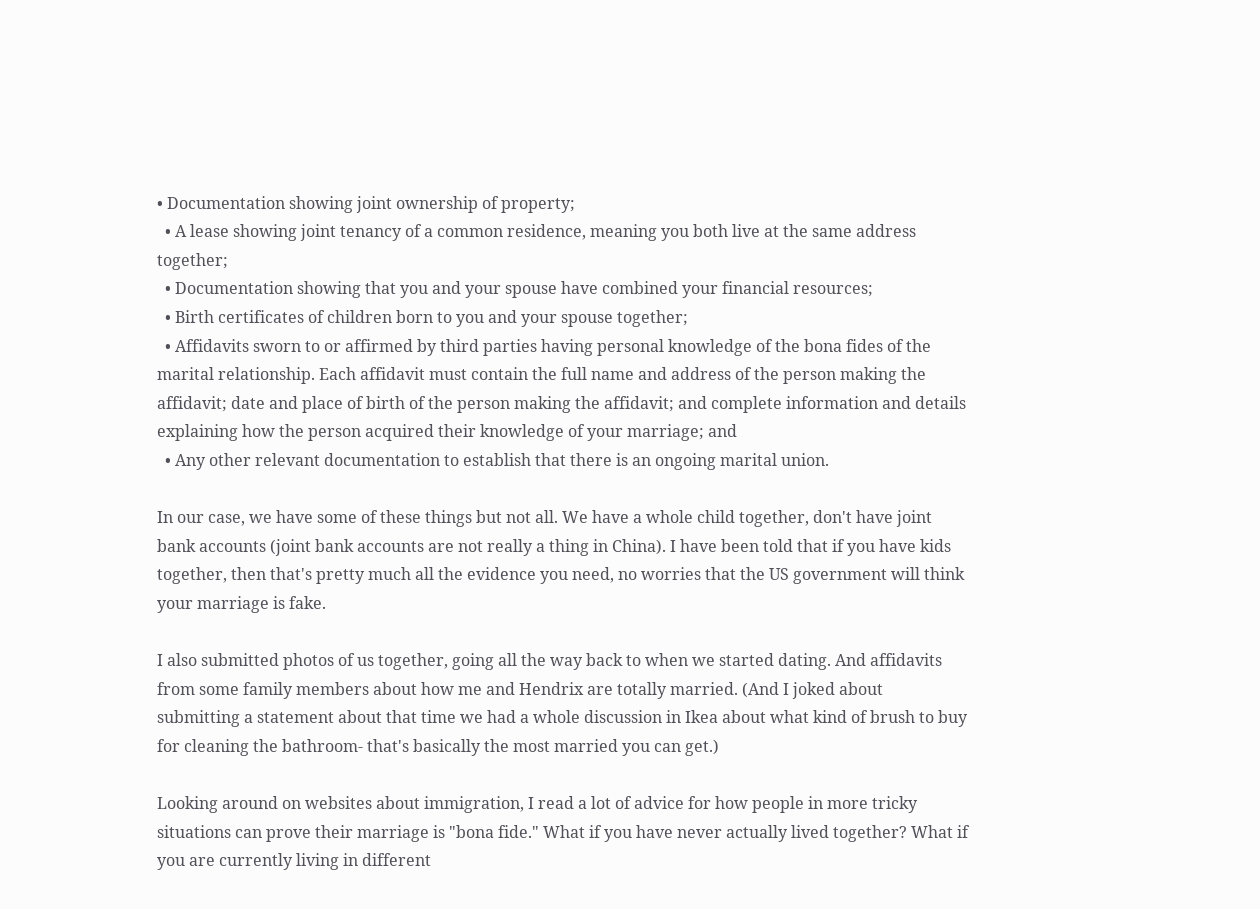• Documentation showing joint ownership of property;
  • A lease showing joint tenancy of a common residence, meaning you both live at the same address together;
  • Documentation showing that you and your spouse have combined your financial resources;
  • Birth certificates of children born to you and your spouse together;
  • Affidavits sworn to or affirmed by third parties having personal knowledge of the bona fides of the marital relationship. Each affidavit must contain the full name and address of the person making the affidavit; date and place of birth of the person making the affidavit; and complete information and details explaining how the person acquired their knowledge of your marriage; and
  • Any other relevant documentation to establish that there is an ongoing marital union.

In our case, we have some of these things but not all. We have a whole child together, don't have joint bank accounts (joint bank accounts are not really a thing in China). I have been told that if you have kids together, then that's pretty much all the evidence you need, no worries that the US government will think your marriage is fake.

I also submitted photos of us together, going all the way back to when we started dating. And affidavits from some family members about how me and Hendrix are totally married. (And I joked about submitting a statement about that time we had a whole discussion in Ikea about what kind of brush to buy for cleaning the bathroom- that's basically the most married you can get.)

Looking around on websites about immigration, I read a lot of advice for how people in more tricky situations can prove their marriage is "bona fide." What if you have never actually lived together? What if you are currently living in different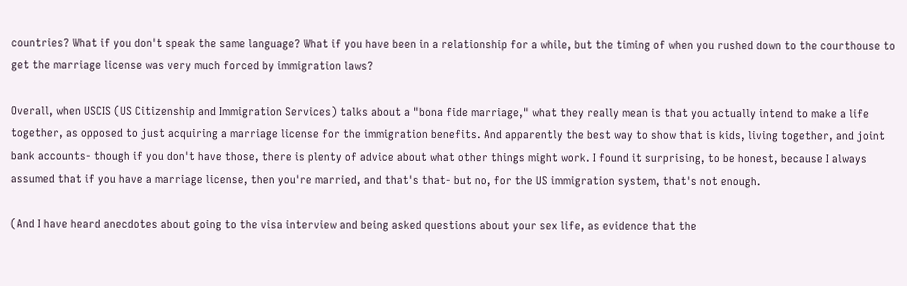countries? What if you don't speak the same language? What if you have been in a relationship for a while, but the timing of when you rushed down to the courthouse to get the marriage license was very much forced by immigration laws?

Overall, when USCIS (US Citizenship and Immigration Services) talks about a "bona fide marriage," what they really mean is that you actually intend to make a life together, as opposed to just acquiring a marriage license for the immigration benefits. And apparently the best way to show that is kids, living together, and joint bank accounts- though if you don't have those, there is plenty of advice about what other things might work. I found it surprising, to be honest, because I always assumed that if you have a marriage license, then you're married, and that's that- but no, for the US immigration system, that's not enough.

(And I have heard anecdotes about going to the visa interview and being asked questions about your sex life, as evidence that the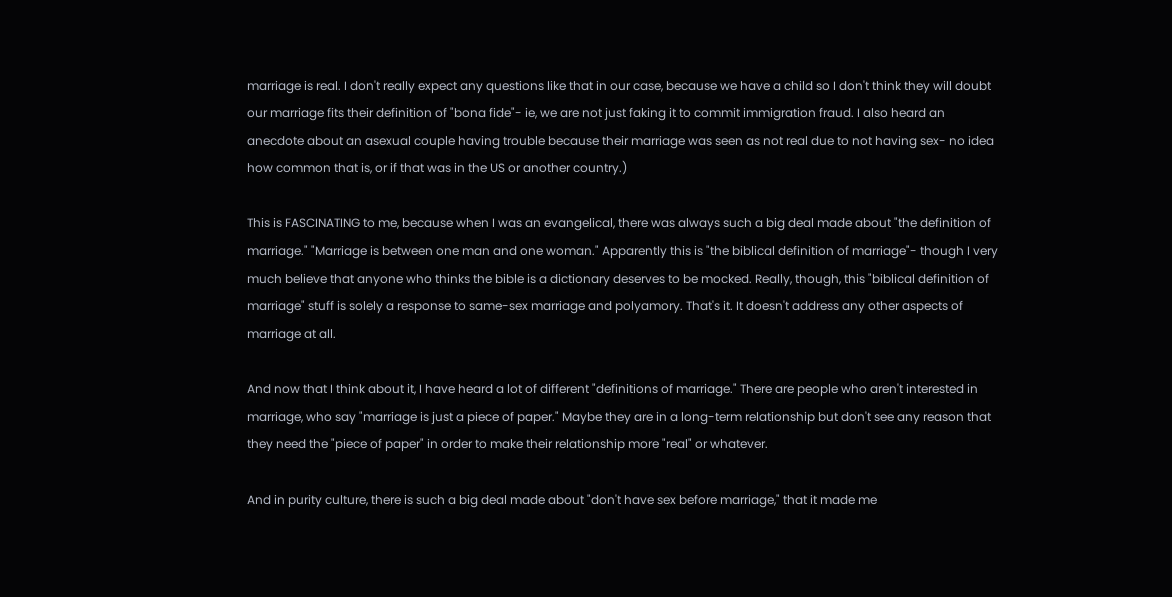marriage is real. I don't really expect any questions like that in our case, because we have a child so I don't think they will doubt our marriage fits their definition of "bona fide"- ie, we are not just faking it to commit immigration fraud. I also heard an anecdote about an asexual couple having trouble because their marriage was seen as not real due to not having sex- no idea how common that is, or if that was in the US or another country.)

This is FASCINATING to me, because when I was an evangelical, there was always such a big deal made about "the definition of marriage." "Marriage is between one man and one woman." Apparently this is "the biblical definition of marriage"- though I very much believe that anyone who thinks the bible is a dictionary deserves to be mocked. Really, though, this "biblical definition of marriage" stuff is solely a response to same-sex marriage and polyamory. That's it. It doesn't address any other aspects of marriage at all.

And now that I think about it, I have heard a lot of different "definitions of marriage." There are people who aren't interested in marriage, who say "marriage is just a piece of paper." Maybe they are in a long-term relationship but don't see any reason that they need the "piece of paper" in order to make their relationship more "real" or whatever.

And in purity culture, there is such a big deal made about "don't have sex before marriage," that it made me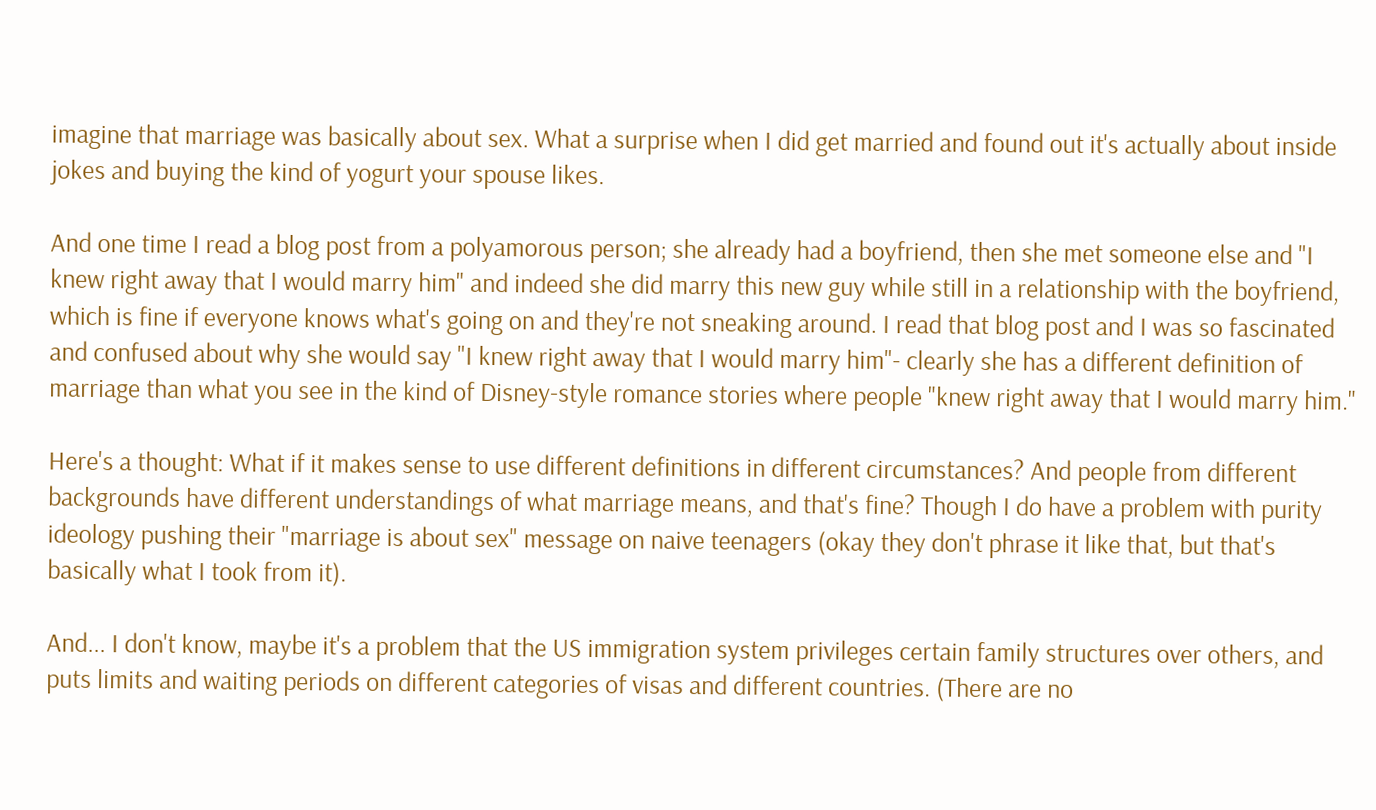imagine that marriage was basically about sex. What a surprise when I did get married and found out it's actually about inside jokes and buying the kind of yogurt your spouse likes.

And one time I read a blog post from a polyamorous person; she already had a boyfriend, then she met someone else and "I knew right away that I would marry him" and indeed she did marry this new guy while still in a relationship with the boyfriend, which is fine if everyone knows what's going on and they're not sneaking around. I read that blog post and I was so fascinated and confused about why she would say "I knew right away that I would marry him"- clearly she has a different definition of marriage than what you see in the kind of Disney-style romance stories where people "knew right away that I would marry him."

Here's a thought: What if it makes sense to use different definitions in different circumstances? And people from different backgrounds have different understandings of what marriage means, and that's fine? Though I do have a problem with purity ideology pushing their "marriage is about sex" message on naive teenagers (okay they don't phrase it like that, but that's basically what I took from it).

And... I don't know, maybe it's a problem that the US immigration system privileges certain family structures over others, and puts limits and waiting periods on different categories of visas and different countries. (There are no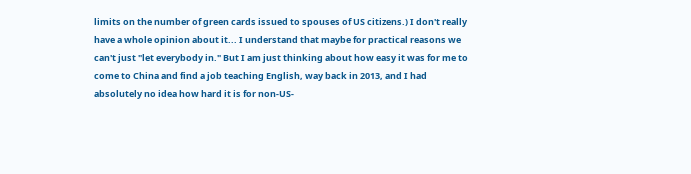limits on the number of green cards issued to spouses of US citizens.) I don't really have a whole opinion about it... I understand that maybe for practical reasons we can't just "let everybody in." But I am just thinking about how easy it was for me to come to China and find a job teaching English, way back in 2013, and I had absolutely no idea how hard it is for non-US-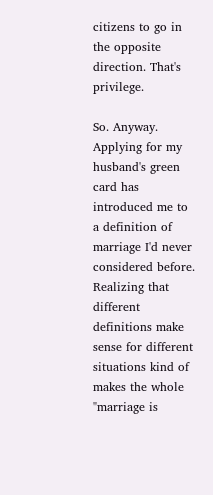citizens to go in the opposite direction. That's privilege.

So. Anyway. Applying for my husband's green card has introduced me to a definition of marriage I'd never considered before. Realizing that different definitions make sense for different situations kind of makes the whole "marriage is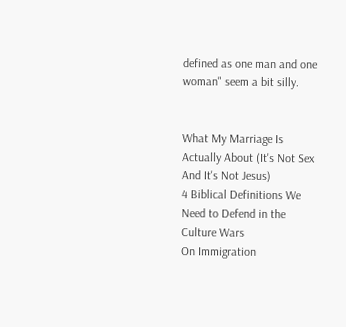defined as one man and one woman" seem a bit silly.


What My Marriage Is Actually About (It's Not Sex And It's Not Jesus)
4 Biblical Definitions We Need to Defend in the Culture Wars
On Immigration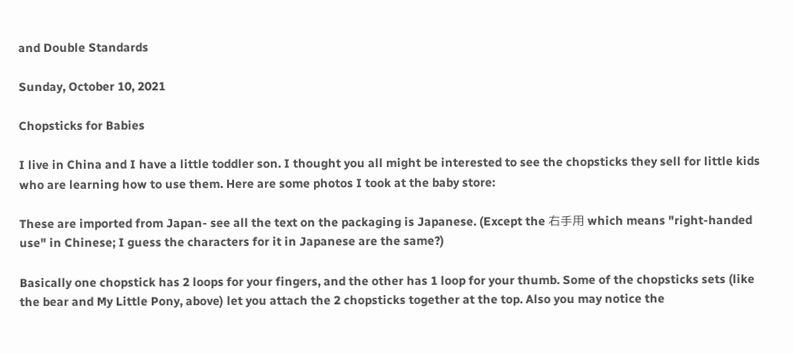and Double Standards

Sunday, October 10, 2021

Chopsticks for Babies

I live in China and I have a little toddler son. I thought you all might be interested to see the chopsticks they sell for little kids who are learning how to use them. Here are some photos I took at the baby store:

These are imported from Japan- see all the text on the packaging is Japanese. (Except the 右手用 which means "right-handed use" in Chinese; I guess the characters for it in Japanese are the same?)

Basically one chopstick has 2 loops for your fingers, and the other has 1 loop for your thumb. Some of the chopsticks sets (like the bear and My Little Pony, above) let you attach the 2 chopsticks together at the top. Also you may notice the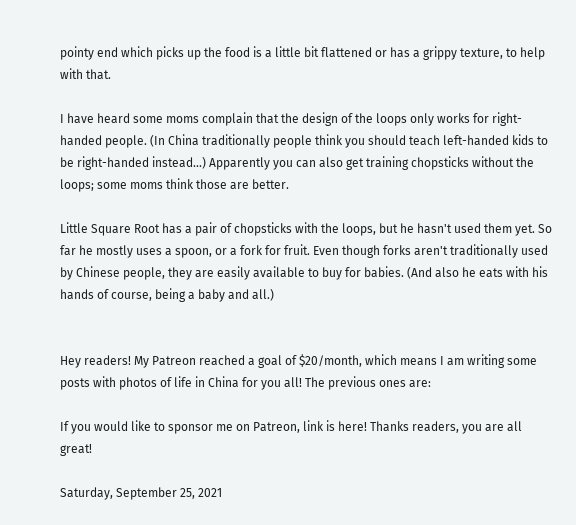pointy end which picks up the food is a little bit flattened or has a grippy texture, to help with that.

I have heard some moms complain that the design of the loops only works for right-handed people. (In China traditionally people think you should teach left-handed kids to be right-handed instead...) Apparently you can also get training chopsticks without the loops; some moms think those are better.

Little Square Root has a pair of chopsticks with the loops, but he hasn't used them yet. So far he mostly uses a spoon, or a fork for fruit. Even though forks aren't traditionally used by Chinese people, they are easily available to buy for babies. (And also he eats with his hands of course, being a baby and all.)


Hey readers! My Patreon reached a goal of $20/month, which means I am writing some posts with photos of life in China for you all! The previous ones are:

If you would like to sponsor me on Patreon, link is here! Thanks readers, you are all great!

Saturday, September 25, 2021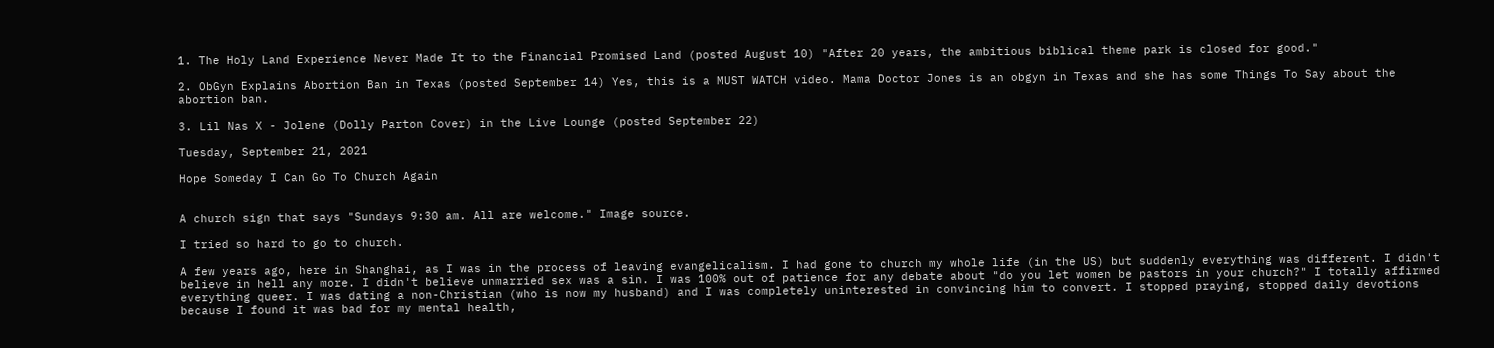1. The Holy Land Experience Never Made It to the Financial Promised Land (posted August 10) "After 20 years, the ambitious biblical theme park is closed for good."

2. ObGyn Explains Abortion Ban in Texas (posted September 14) Yes, this is a MUST WATCH video. Mama Doctor Jones is an obgyn in Texas and she has some Things To Say about the abortion ban.

3. Lil Nas X - Jolene (Dolly Parton Cover) in the Live Lounge (posted September 22)

Tuesday, September 21, 2021

Hope Someday I Can Go To Church Again


A church sign that says "Sundays 9:30 am. All are welcome." Image source.

I tried so hard to go to church.

A few years ago, here in Shanghai, as I was in the process of leaving evangelicalism. I had gone to church my whole life (in the US) but suddenly everything was different. I didn't believe in hell any more. I didn't believe unmarried sex was a sin. I was 100% out of patience for any debate about "do you let women be pastors in your church?" I totally affirmed everything queer. I was dating a non-Christian (who is now my husband) and I was completely uninterested in convincing him to convert. I stopped praying, stopped daily devotions because I found it was bad for my mental health,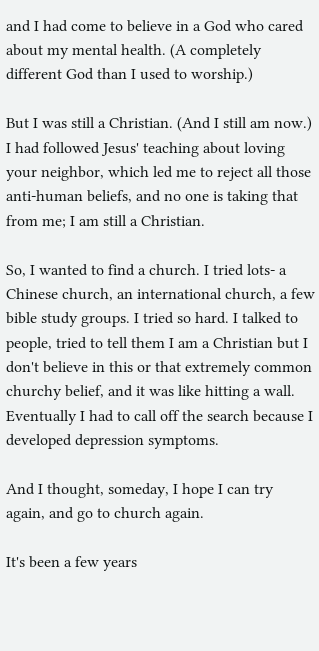and I had come to believe in a God who cared about my mental health. (A completely different God than I used to worship.)

But I was still a Christian. (And I still am now.) I had followed Jesus' teaching about loving your neighbor, which led me to reject all those anti-human beliefs, and no one is taking that from me; I am still a Christian.

So, I wanted to find a church. I tried lots- a Chinese church, an international church, a few bible study groups. I tried so hard. I talked to people, tried to tell them I am a Christian but I don't believe in this or that extremely common churchy belief, and it was like hitting a wall. Eventually I had to call off the search because I developed depression symptoms.

And I thought, someday, I hope I can try again, and go to church again.

It's been a few years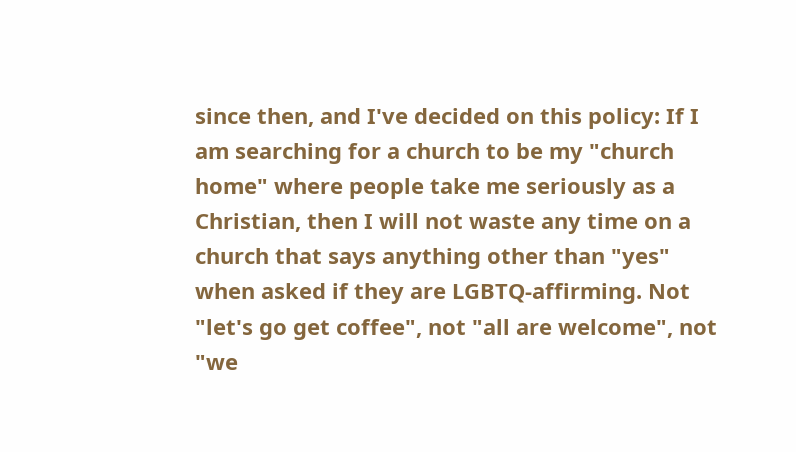since then, and I've decided on this policy: If I am searching for a church to be my "church home" where people take me seriously as a Christian, then I will not waste any time on a church that says anything other than "yes" when asked if they are LGBTQ-affirming. Not "let's go get coffee", not "all are welcome", not "we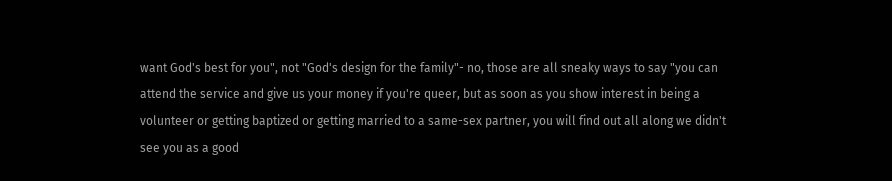want God's best for you", not "God's design for the family"- no, those are all sneaky ways to say "you can attend the service and give us your money if you're queer, but as soon as you show interest in being a volunteer or getting baptized or getting married to a same-sex partner, you will find out all along we didn't see you as a good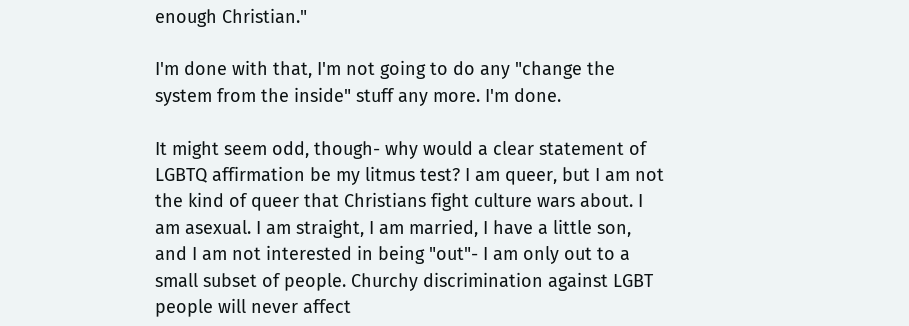enough Christian."

I'm done with that, I'm not going to do any "change the system from the inside" stuff any more. I'm done.

It might seem odd, though- why would a clear statement of LGBTQ affirmation be my litmus test? I am queer, but I am not the kind of queer that Christians fight culture wars about. I am asexual. I am straight, I am married, I have a little son, and I am not interested in being "out"- I am only out to a small subset of people. Churchy discrimination against LGBT people will never affect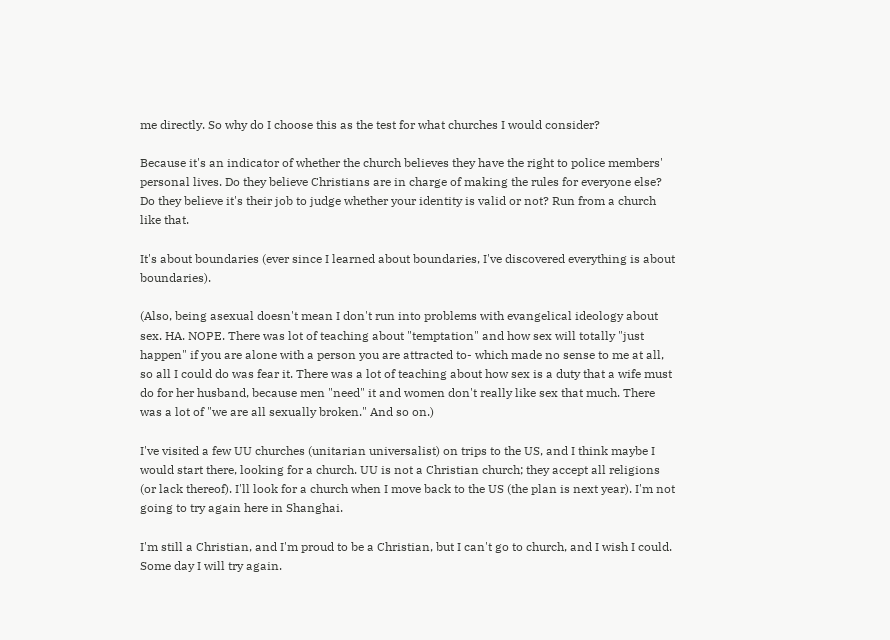me directly. So why do I choose this as the test for what churches I would consider?

Because it's an indicator of whether the church believes they have the right to police members' personal lives. Do they believe Christians are in charge of making the rules for everyone else? Do they believe it's their job to judge whether your identity is valid or not? Run from a church like that.

It's about boundaries (ever since I learned about boundaries, I've discovered everything is about boundaries).

(Also, being asexual doesn't mean I don't run into problems with evangelical ideology about sex. HA. NOPE. There was lot of teaching about "temptation" and how sex will totally "just happen" if you are alone with a person you are attracted to- which made no sense to me at all, so all I could do was fear it. There was a lot of teaching about how sex is a duty that a wife must do for her husband, because men "need" it and women don't really like sex that much. There was a lot of "we are all sexually broken." And so on.)

I've visited a few UU churches (unitarian universalist) on trips to the US, and I think maybe I would start there, looking for a church. UU is not a Christian church; they accept all religions (or lack thereof). I'll look for a church when I move back to the US (the plan is next year). I'm not going to try again here in Shanghai.

I'm still a Christian, and I'm proud to be a Christian, but I can't go to church, and I wish I could. Some day I will try again.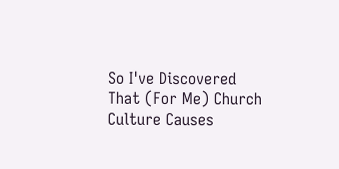So I've Discovered That (For Me) Church Culture Causes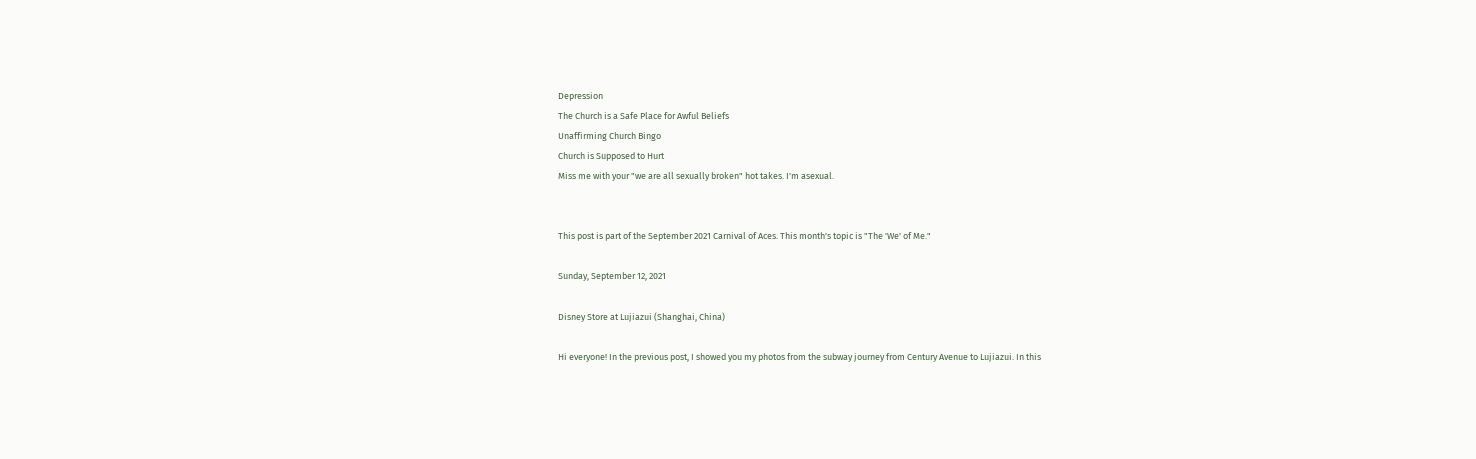Depression
The Church is a Safe Place for Awful Beliefs
Unaffirming Church Bingo
Church is Supposed to Hurt
Miss me with your "we are all sexually broken" hot takes. I'm asexual.


This post is part of the September 2021 Carnival of Aces. This month's topic is "The 'We' of Me."

Sunday, September 12, 2021

Disney Store at Lujiazui (Shanghai, China)

Hi everyone! In the previous post, I showed you my photos from the subway journey from Century Avenue to Lujiazui. In this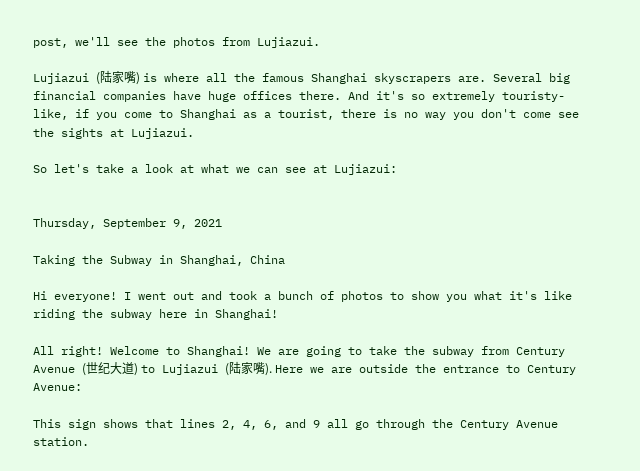post, we'll see the photos from Lujiazui.

Lujiazui (陆家嘴) is where all the famous Shanghai skyscrapers are. Several big financial companies have huge offices there. And it's so extremely touristy- like, if you come to Shanghai as a tourist, there is no way you don't come see the sights at Lujiazui.

So let's take a look at what we can see at Lujiazui:


Thursday, September 9, 2021

Taking the Subway in Shanghai, China

Hi everyone! I went out and took a bunch of photos to show you what it's like riding the subway here in Shanghai!

All right! Welcome to Shanghai! We are going to take the subway from Century Avenue (世纪大道) to Lujiazui (陆家嘴). Here we are outside the entrance to Century Avenue:

This sign shows that lines 2, 4, 6, and 9 all go through the Century Avenue station.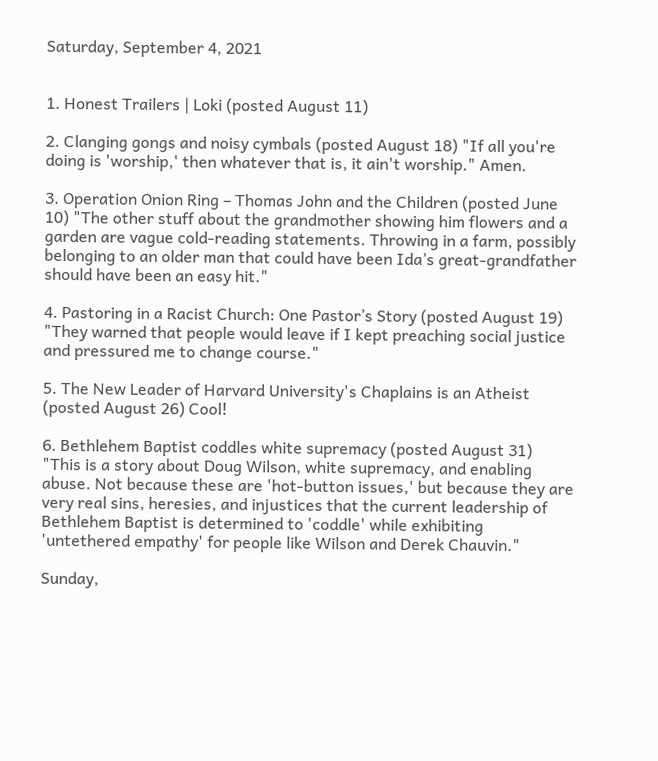Saturday, September 4, 2021


1. Honest Trailers | Loki (posted August 11)

2. Clanging gongs and noisy cymbals (posted August 18) "If all you're doing is 'worship,' then whatever that is, it ain't worship." Amen.

3. Operation Onion Ring – Thomas John and the Children (posted June 10) "The other stuff about the grandmother showing him flowers and a garden are vague cold-reading statements. Throwing in a farm, possibly belonging to an older man that could have been Ida’s great-grandfather should have been an easy hit."

4. Pastoring in a Racist Church: One Pastor’s Story (posted August 19) "They warned that people would leave if I kept preaching social justice and pressured me to change course."

5. The New Leader of Harvard University's Chaplains is an Atheist (posted August 26) Cool!

6. Bethlehem Baptist coddles white supremacy (posted August 31) "This is a story about Doug Wilson, white supremacy, and enabling abuse. Not because these are 'hot-button issues,' but because they are very real sins, heresies, and injustices that the current leadership of Bethlehem Baptist is determined to 'coddle' while exhibiting 'untethered empathy' for people like Wilson and Derek Chauvin."

Sunday,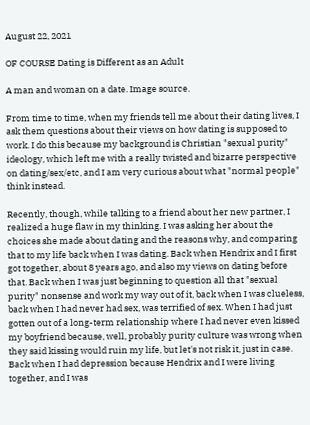August 22, 2021

OF COURSE Dating is Different as an Adult

A man and woman on a date. Image source.

From time to time, when my friends tell me about their dating lives, I ask them questions about their views on how dating is supposed to work. I do this because my background is Christian "sexual purity" ideology, which left me with a really twisted and bizarre perspective on dating/sex/etc, and I am very curious about what "normal people" think instead.

Recently, though, while talking to a friend about her new partner, I realized a huge flaw in my thinking. I was asking her about the choices she made about dating and the reasons why, and comparing that to my life back when I was dating. Back when Hendrix and I first got together, about 8 years ago, and also my views on dating before that. Back when I was just beginning to question all that "sexual purity" nonsense and work my way out of it, back when I was clueless, back when I had never had sex, was terrified of sex. When I had just gotten out of a long-term relationship where I had never even kissed my boyfriend because, well, probably purity culture was wrong when they said kissing would ruin my life, but let's not risk it, just in case. Back when I had depression because Hendrix and I were living together, and I was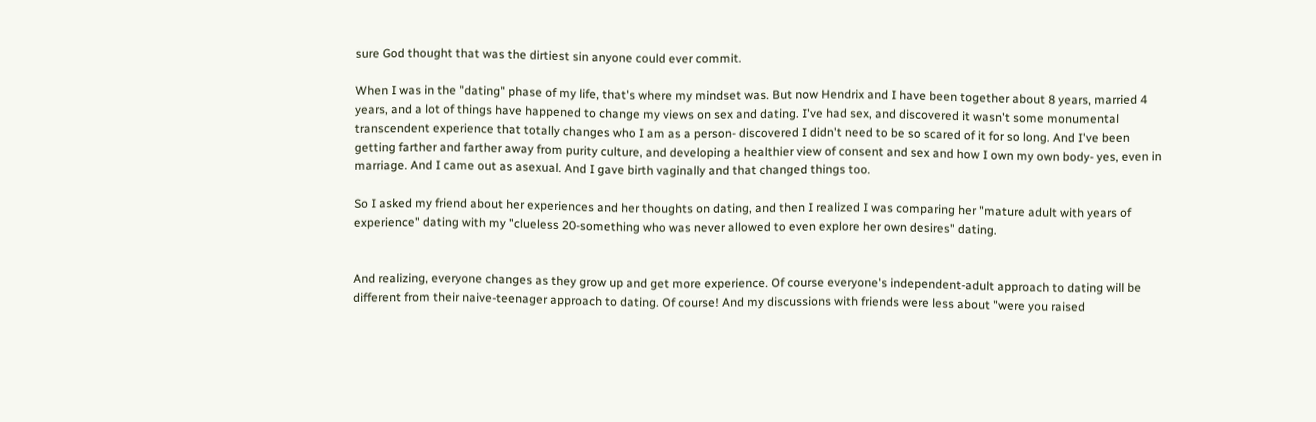sure God thought that was the dirtiest sin anyone could ever commit.

When I was in the "dating" phase of my life, that's where my mindset was. But now Hendrix and I have been together about 8 years, married 4 years, and a lot of things have happened to change my views on sex and dating. I've had sex, and discovered it wasn't some monumental transcendent experience that totally changes who I am as a person- discovered I didn't need to be so scared of it for so long. And I've been getting farther and farther away from purity culture, and developing a healthier view of consent and sex and how I own my own body- yes, even in marriage. And I came out as asexual. And I gave birth vaginally and that changed things too.

So I asked my friend about her experiences and her thoughts on dating, and then I realized I was comparing her "mature adult with years of experience" dating with my "clueless 20-something who was never allowed to even explore her own desires" dating.


And realizing, everyone changes as they grow up and get more experience. Of course everyone's independent-adult approach to dating will be different from their naive-teenager approach to dating. Of course! And my discussions with friends were less about "were you raised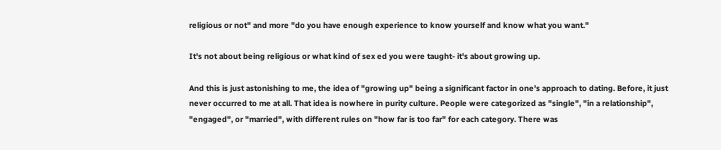religious or not" and more "do you have enough experience to know yourself and know what you want."

It's not about being religious or what kind of sex ed you were taught- it's about growing up.

And this is just astonishing to me, the idea of "growing up" being a significant factor in one's approach to dating. Before, it just never occurred to me at all. That idea is nowhere in purity culture. People were categorized as "single", "in a relationship", "engaged", or "married", with different rules on "how far is too far" for each category. There was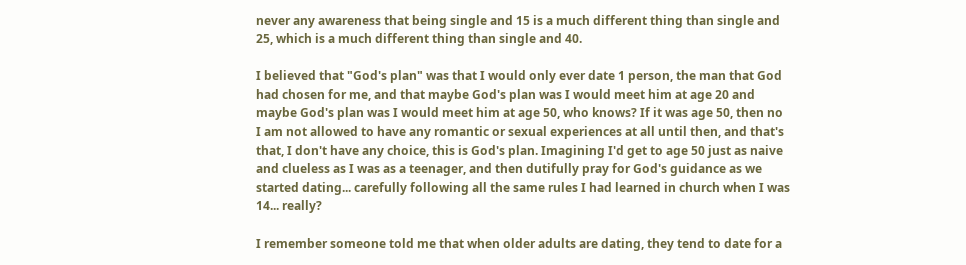never any awareness that being single and 15 is a much different thing than single and 25, which is a much different thing than single and 40.

I believed that "God's plan" was that I would only ever date 1 person, the man that God had chosen for me, and that maybe God's plan was I would meet him at age 20 and maybe God's plan was I would meet him at age 50, who knows? If it was age 50, then no I am not allowed to have any romantic or sexual experiences at all until then, and that's that, I don't have any choice, this is God's plan. Imagining I'd get to age 50 just as naive and clueless as I was as a teenager, and then dutifully pray for God's guidance as we started dating... carefully following all the same rules I had learned in church when I was 14... really?

I remember someone told me that when older adults are dating, they tend to date for a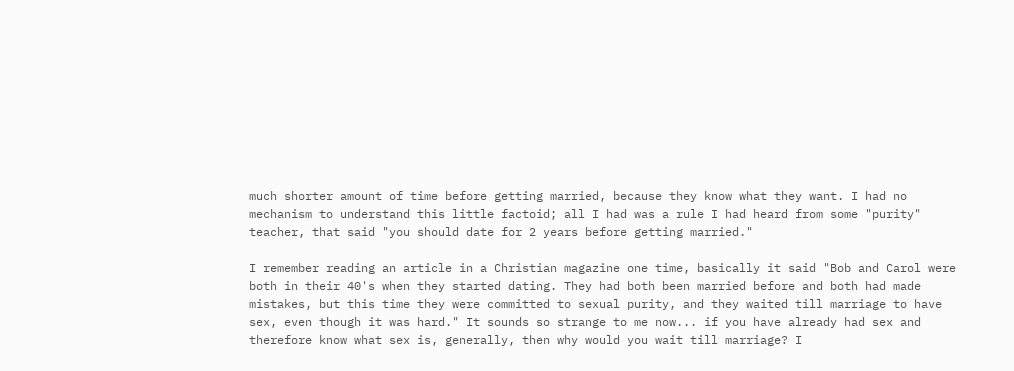much shorter amount of time before getting married, because they know what they want. I had no mechanism to understand this little factoid; all I had was a rule I had heard from some "purity" teacher, that said "you should date for 2 years before getting married."

I remember reading an article in a Christian magazine one time, basically it said "Bob and Carol were both in their 40's when they started dating. They had both been married before and both had made mistakes, but this time they were committed to sexual purity, and they waited till marriage to have sex, even though it was hard." It sounds so strange to me now... if you have already had sex and therefore know what sex is, generally, then why would you wait till marriage? I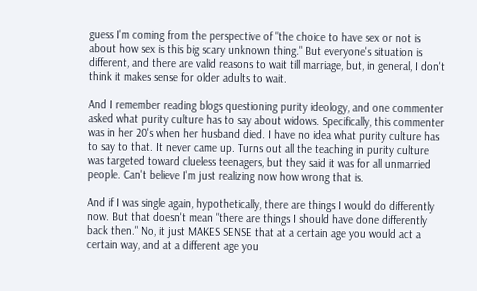guess I'm coming from the perspective of "the choice to have sex or not is about how sex is this big scary unknown thing." But everyone's situation is different, and there are valid reasons to wait till marriage, but, in general, I don't think it makes sense for older adults to wait.

And I remember reading blogs questioning purity ideology, and one commenter asked what purity culture has to say about widows. Specifically, this commenter was in her 20's when her husband died. I have no idea what purity culture has to say to that. It never came up. Turns out all the teaching in purity culture was targeted toward clueless teenagers, but they said it was for all unmarried people. Can't believe I'm just realizing now how wrong that is.

And if I was single again, hypothetically, there are things I would do differently now. But that doesn't mean "there are things I should have done differently back then." No, it just MAKES SENSE that at a certain age you would act a certain way, and at a different age you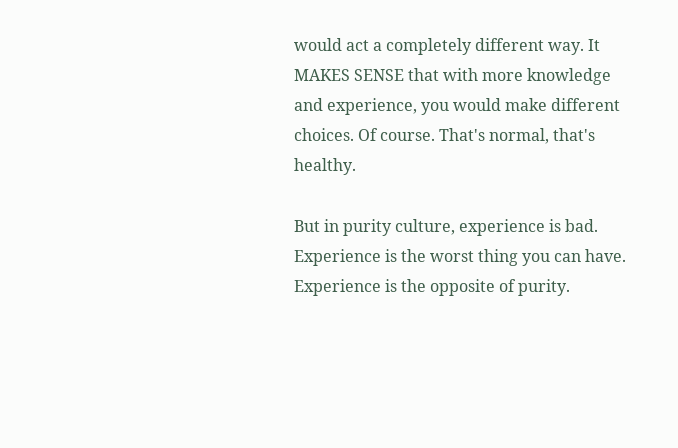would act a completely different way. It MAKES SENSE that with more knowledge and experience, you would make different choices. Of course. That's normal, that's healthy.

But in purity culture, experience is bad. Experience is the worst thing you can have. Experience is the opposite of purity.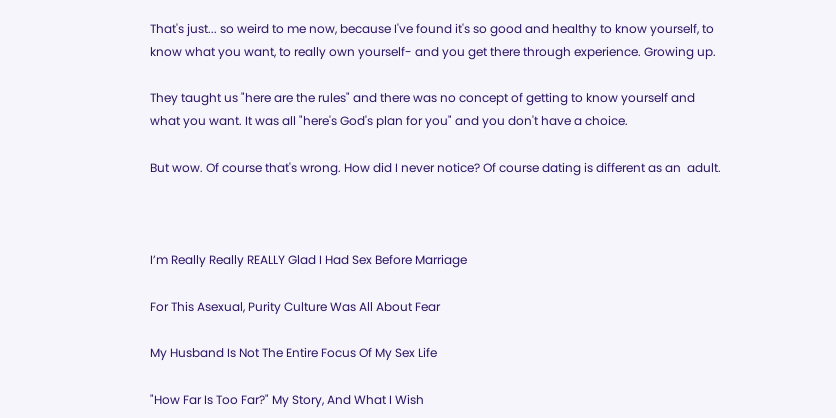That's just... so weird to me now, because I've found it's so good and healthy to know yourself, to know what you want, to really own yourself- and you get there through experience. Growing up.

They taught us "here are the rules" and there was no concept of getting to know yourself and what you want. It was all "here's God's plan for you" and you don't have a choice.

But wow. Of course that's wrong. How did I never notice? Of course dating is different as an  adult.



I’m Really Really REALLY Glad I Had Sex Before Marriage

For This Asexual, Purity Culture Was All About Fear

My Husband Is Not The Entire Focus Of My Sex Life

"How Far Is Too Far?" My Story, And What I Wish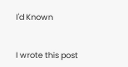I'd Known


I wrote this post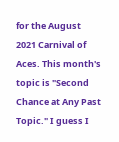for the August 2021 Carnival of Aces. This month's topic is "Second Chance at Any Past Topic." I guess I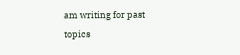am writing for past topics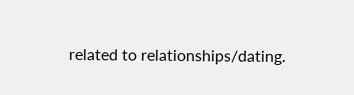related to relationships/dating.